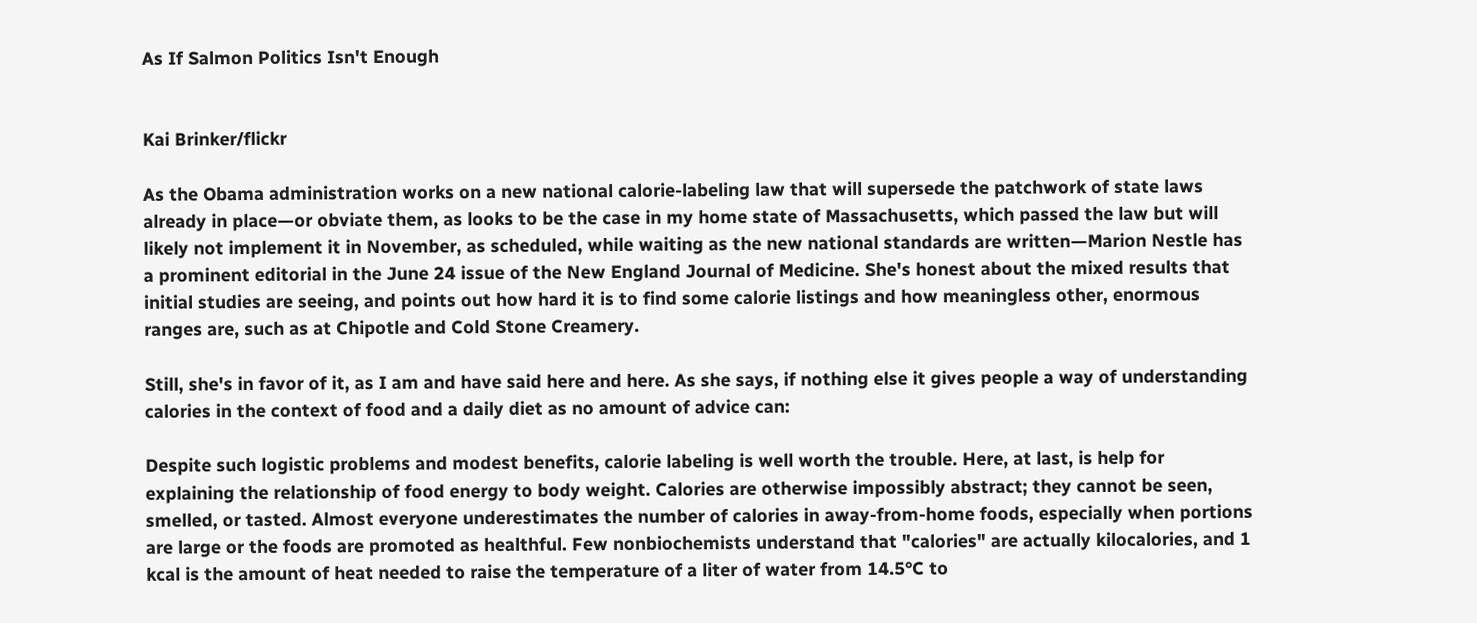As If Salmon Politics Isn't Enough


Kai Brinker/flickr

As the Obama administration works on a new national calorie-labeling law that will supersede the patchwork of state laws already in place—or obviate them, as looks to be the case in my home state of Massachusetts, which passed the law but will likely not implement it in November, as scheduled, while waiting as the new national standards are written—Marion Nestle has a prominent editorial in the June 24 issue of the New England Journal of Medicine. She's honest about the mixed results that initial studies are seeing, and points out how hard it is to find some calorie listings and how meaningless other, enormous ranges are, such as at Chipotle and Cold Stone Creamery.

Still, she's in favor of it, as I am and have said here and here. As she says, if nothing else it gives people a way of understanding calories in the context of food and a daily diet as no amount of advice can:

Despite such logistic problems and modest benefits, calorie labeling is well worth the trouble. Here, at last, is help for explaining the relationship of food energy to body weight. Calories are otherwise impossibly abstract; they cannot be seen, smelled, or tasted. Almost everyone underestimates the number of calories in away-from-home foods, especially when portions are large or the foods are promoted as healthful. Few nonbiochemists understand that "calories" are actually kilocalories, and 1 kcal is the amount of heat needed to raise the temperature of a liter of water from 14.5°C to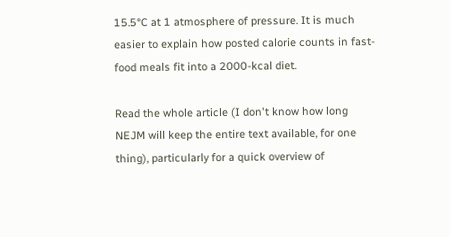15.5°C at 1 atmosphere of pressure. It is much easier to explain how posted calorie counts in fast-food meals fit into a 2000-kcal diet.

Read the whole article (I don't know how long NEJM will keep the entire text available, for one thing), particularly for a quick overview of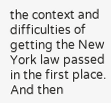the context and difficulties of getting the New York law passed in the first place. And then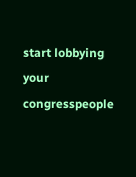start lobbying your congresspeople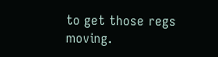to get those regs moving.